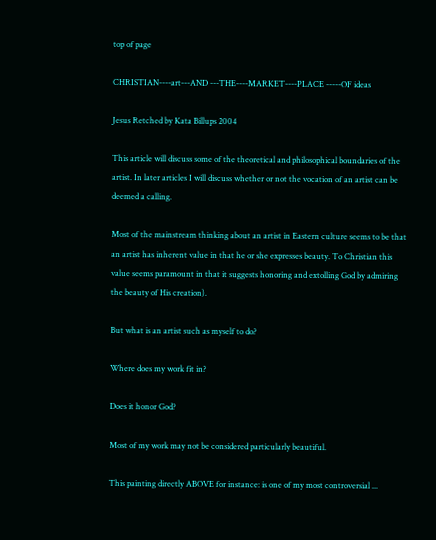top of page

CHRISTIAN----art---AND ---THE----MARKET----PLACE -----OF ideas

Jesus Retched by Kata Billups 2004

This article will discuss some of the theoretical and philosophical boundaries of the artist. In later articles I will discuss whether or not the vocation of an artist can be deemed a calling.

Most of the mainstream thinking about an artist in Eastern culture seems to be that an artist has inherent value in that he or she expresses beauty. To Christian this value seems paramount in that it suggests honoring and extolling God by admiring the beauty of His creation).

But what is an artist such as myself to do?

Where does my work fit in?

Does it honor God?

Most of my work may not be considered particularly beautiful.

This painting directly ABOVE for instance: is one of my most controversial ...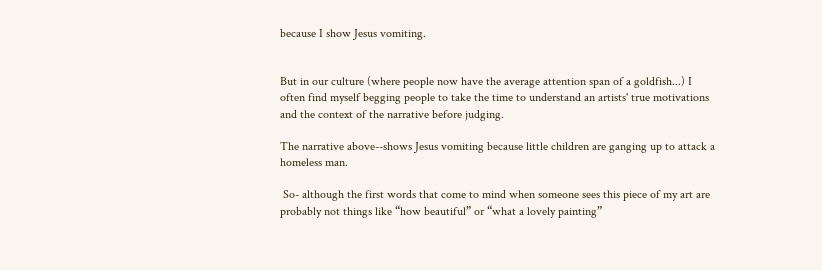because I show Jesus vomiting.


But in our culture (where people now have the average attention span of a goldfish...) I often find myself begging people to take the time to understand an artists' true motivations and the context of the narrative before judging.

The narrative above--shows Jesus vomiting because little children are ganging up to attack a homeless man.

 So- although the first words that come to mind when someone sees this piece of my art are probably not things like “how beautiful” or “what a lovely painting”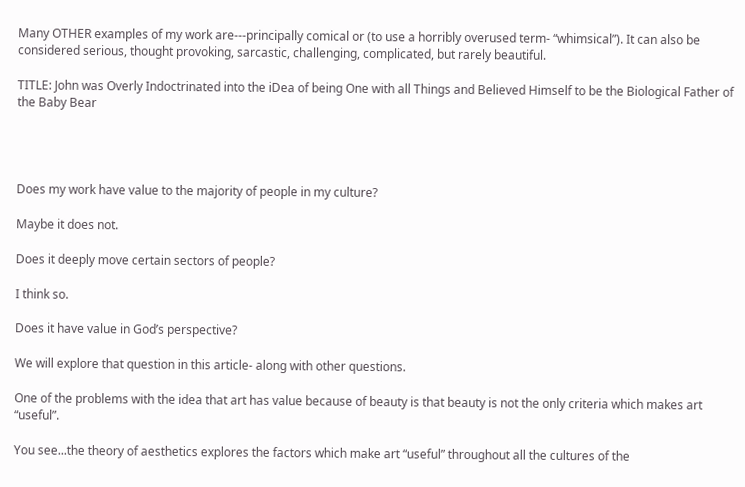Many OTHER examples of my work are---principally comical or (to use a horribly overused term- “whimsical”). It can also be considered serious, thought provoking, sarcastic, challenging, complicated, but rarely beautiful.

TITLE: John was Overly Indoctrinated into the iDea of being One with all Things and Believed Himself to be the Biological Father of the Baby Bear




Does my work have value to the majority of people in my culture?

Maybe it does not.

Does it deeply move certain sectors of people?

I think so.

Does it have value in God’s perspective?

We will explore that question in this article- along with other questions.

One of the problems with the idea that art has value because of beauty is that beauty is not the only criteria which makes art “useful”.

You see...the theory of aesthetics explores the factors which make art “useful” throughout all the cultures of the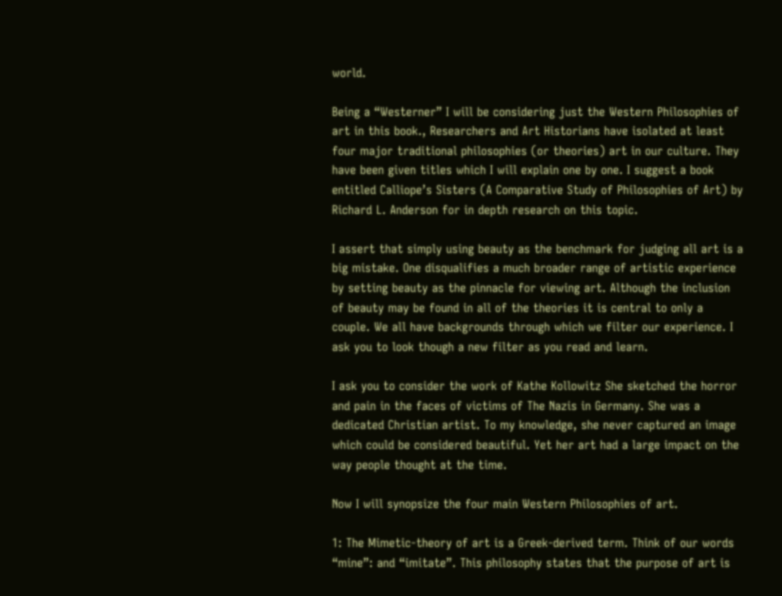world.

Being a “Westerner” I will be considering just the Western Philosophies of art in this book., Researchers and Art Historians have isolated at least four major traditional philosophies (or theories) art in our culture. They have been given titles which I will explain one by one. I suggest a book entitled Calliope’s Sisters (A Comparative Study of Philosophies of Art) by Richard L. Anderson for in depth research on this topic.

I assert that simply using beauty as the benchmark for judging all art is a big mistake. One disqualifies a much broader range of artistic experience by setting beauty as the pinnacle for viewing art. Although the inclusion of beauty may be found in all of the theories it is central to only a couple. We all have backgrounds through which we filter our experience. I ask you to look though a new filter as you read and learn.

I ask you to consider the work of Kathe Kollowitz She sketched the horror and pain in the faces of victims of The Nazis in Germany. She was a dedicated Christian artist. To my knowledge, she never captured an image which could be considered beautiful. Yet her art had a large impact on the way people thought at the time.

Now I will synopsize the four main Western Philosophies of art.

1: The Mimetic-theory of art is a Greek-derived term. Think of our words “mine”: and “imitate”. This philosophy states that the purpose of art is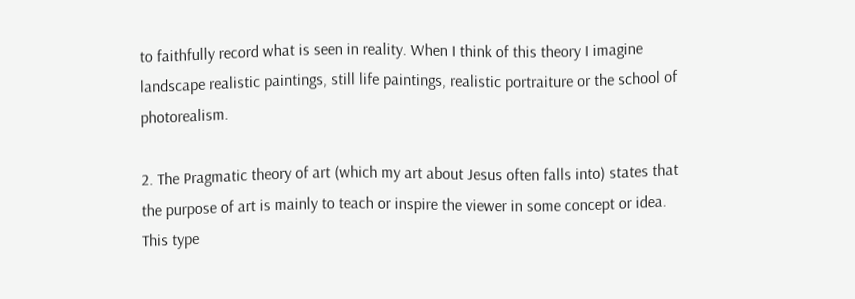to faithfully record what is seen in reality. When I think of this theory I imagine landscape realistic paintings, still life paintings, realistic portraiture or the school of photorealism.

2. The Pragmatic theory of art (which my art about Jesus often falls into) states that the purpose of art is mainly to teach or inspire the viewer in some concept or idea. This type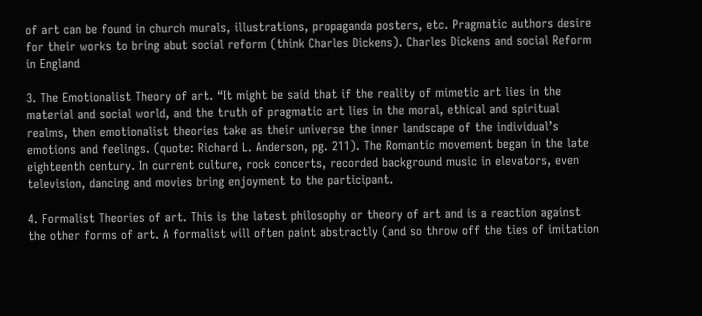of art can be found in church murals, illustrations, propaganda posters, etc. Pragmatic authors desire for their works to bring abut social reform (think Charles Dickens). Charles Dickens and social Reform in England

3. The Emotionalist Theory of art. “It might be said that if the reality of mimetic art lies in the material and social world, and the truth of pragmatic art lies in the moral, ethical and spiritual realms, then emotionalist theories take as their universe the inner landscape of the individual’s emotions and feelings. (quote: Richard L. Anderson, pg. 211). The Romantic movement began in the late eighteenth century. In current culture, rock concerts, recorded background music in elevators, even television, dancing and movies bring enjoyment to the participant.

4. Formalist Theories of art. This is the latest philosophy or theory of art and is a reaction against the other forms of art. A formalist will often paint abstractly (and so throw off the ties of imitation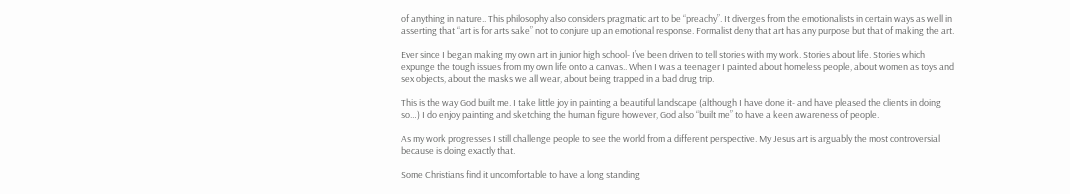of anything in nature.. This philosophy also considers pragmatic art to be “preachy”. It diverges from the emotionalists in certain ways as well in asserting that “art is for arts sake” not to conjure up an emotional response. Formalist deny that art has any purpose but that of making the art.

Ever since I began making my own art in junior high school- I’ve been driven to tell stories with my work. Stories about life. Stories which expunge the tough issues from my own life onto a canvas.. When I was a teenager I painted about homeless people, about women as toys and sex objects, about the masks we all wear, about being trapped in a bad drug trip.

This is the way God built me. I take little joy in painting a beautiful landscape (although I have done it- and have pleased the clients in doing so…) I do enjoy painting and sketching the human figure however, God also “built me” to have a keen awareness of people.

As my work progresses I still challenge people to see the world from a different perspective. My Jesus art is arguably the most controversial because is doing exactly that.

Some Christians find it uncomfortable to have a long standing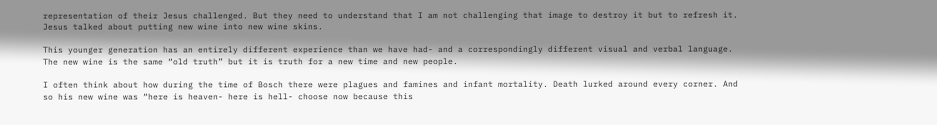representation of their Jesus challenged. But they need to understand that I am not challenging that image to destroy it but to refresh it. Jesus talked about putting new wine into new wine skins.

This younger generation has an entirely different experience than we have had- and a correspondingly different visual and verbal language. The new wine is the same “old truth” but it is truth for a new time and new people.

I often think about how during the time of Bosch there were plagues and famines and infant mortality. Death lurked around every corner. And so his new wine was “here is heaven- here is hell- choose now because this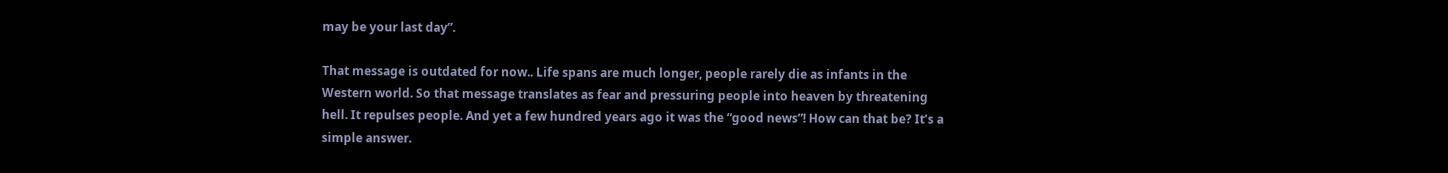may be your last day”.

That message is outdated for now.. Life spans are much longer, people rarely die as infants in the Western world. So that message translates as fear and pressuring people into heaven by threatening hell. It repulses people. And yet a few hundred years ago it was the “good news”! How can that be? It’s a simple answer.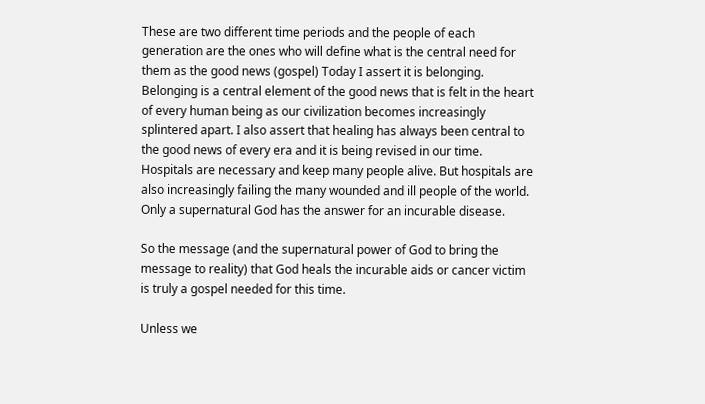These are two different time periods and the people of each generation are the ones who will define what is the central need for them as the good news (gospel) Today I assert it is belonging. Belonging is a central element of the good news that is felt in the heart of every human being as our civilization becomes increasingly splintered apart. I also assert that healing has always been central to the good news of every era and it is being revised in our time. Hospitals are necessary and keep many people alive. But hospitals are also increasingly failing the many wounded and ill people of the world. Only a supernatural God has the answer for an incurable disease.

So the message (and the supernatural power of God to bring the message to reality) that God heals the incurable aids or cancer victim is truly a gospel needed for this time.

Unless we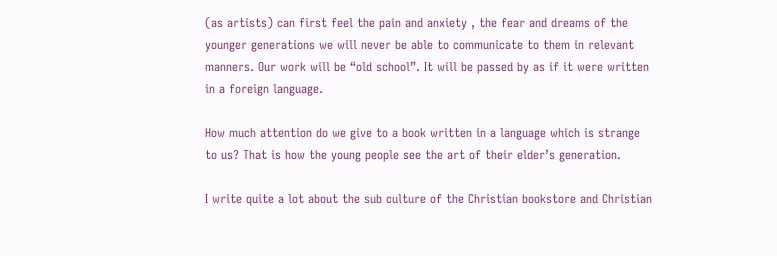(as artists) can first feel the pain and anxiety , the fear and dreams of the younger generations we will never be able to communicate to them in relevant manners. Our work will be “old school”. It will be passed by as if it were written in a foreign language.

How much attention do we give to a book written in a language which is strange to us? That is how the young people see the art of their elder’s generation.

I write quite a lot about the sub culture of the Christian bookstore and Christian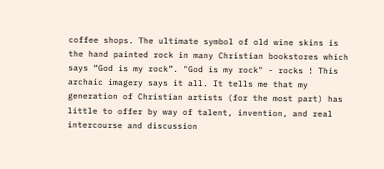coffee shops. The ultimate symbol of old wine skins is the hand painted rock in many Christian bookstores which says “God is my rock”. "God is my rock" - rocks ! This archaic imagery says it all. It tells me that my generation of Christian artists (for the most part) has little to offer by way of talent, invention, and real intercourse and discussion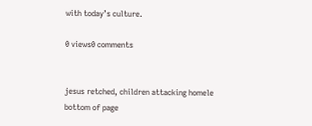with today’s culture.

0 views0 comments


jesus retched, children attacking homele
bottom of page